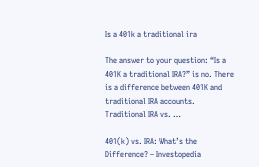Is a 401k a traditional ira

The answer to your question: “Is a 401K a traditional IRA?” is no. There is a difference between 401K and traditional IRA accounts. Traditional IRA vs. …

401(k) vs. IRA: What’s the Difference? – Investopedia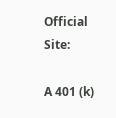Official Site:

A 401 (k)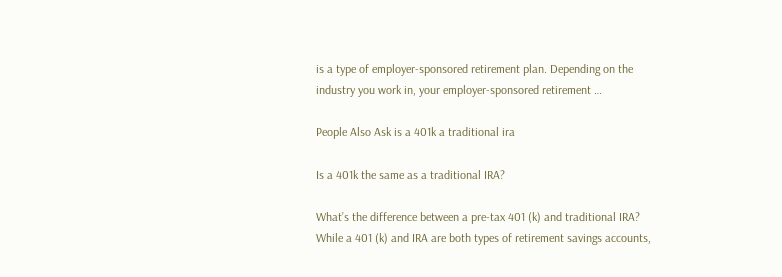is a type of employer-sponsored retirement plan. Depending on the industry you work in, your employer-sponsored retirement …

People Also Ask is a 401k a traditional ira

Is a 401k the same as a traditional IRA?

What’s the difference between a pre-tax 401 (k) and traditional IRA? While a 401 (k) and IRA are both types of retirement savings accounts,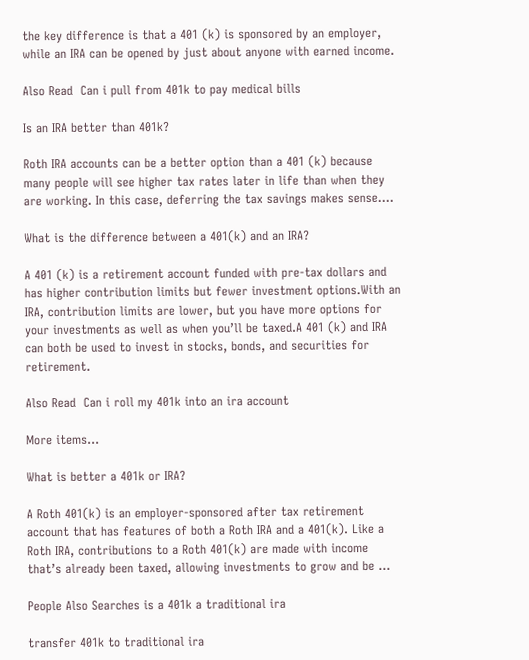the key difference is that a 401 (k) is sponsored by an employer, while an IRA can be opened by just about anyone with earned income.

Also Read  Can i pull from 401k to pay medical bills

Is an IRA better than 401k?

Roth IRA accounts can be a better option than a 401 (k) because many people will see higher tax rates later in life than when they are working. In this case, deferring the tax savings makes sense….

What is the difference between a 401(k) and an IRA?

A 401 (k) is a retirement account funded with pre-tax dollars and has higher contribution limits but fewer investment options.With an IRA, contribution limits are lower, but you have more options for your investments as well as when you’ll be taxed.A 401 (k) and IRA can both be used to invest in stocks, bonds, and securities for retirement.

Also Read  Can i roll my 401k into an ira account

More items…

What is better a 401k or IRA?

A Roth 401(k) is an employer-sponsored after tax retirement account that has features of both a Roth IRA and a 401(k). Like a Roth IRA, contributions to a Roth 401(k) are made with income that’s already been taxed, allowing investments to grow and be …

People Also Searches is a 401k a traditional ira

transfer 401k to traditional ira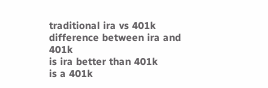traditional ira vs 401k
difference between ira and 401k
is ira better than 401k
is a 401k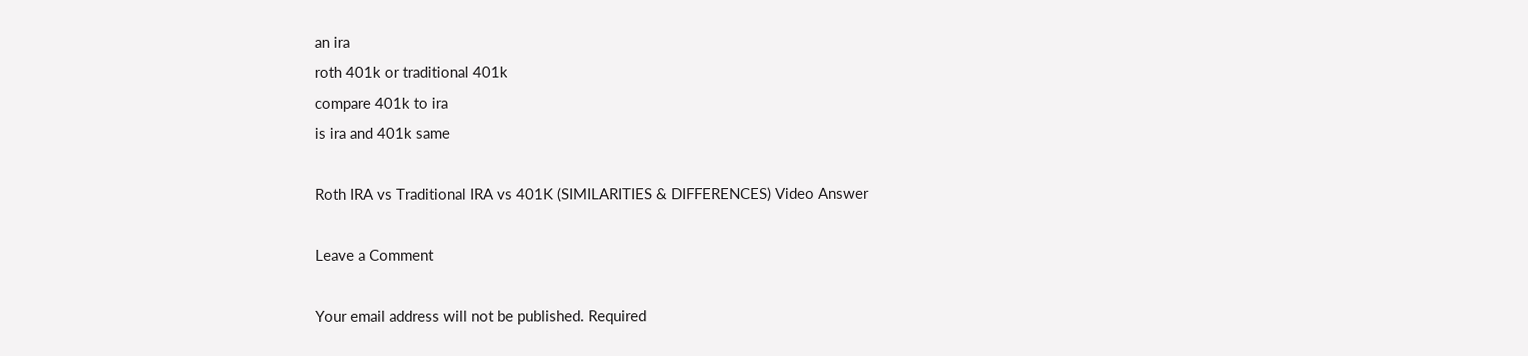an ira
roth 401k or traditional 401k
compare 401k to ira
is ira and 401k same

Roth IRA vs Traditional IRA vs 401K (SIMILARITIES & DIFFERENCES) Video Answer

Leave a Comment

Your email address will not be published. Required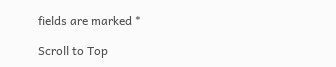fields are marked *

Scroll to Top